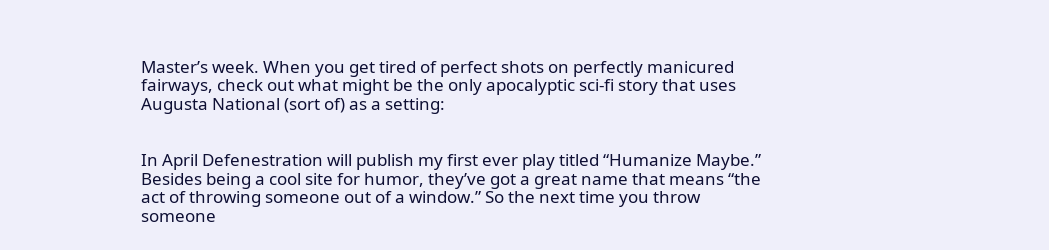Master’s week. When you get tired of perfect shots on perfectly manicured fairways, check out what might be the only apocalyptic sci-fi story that uses Augusta National (sort of) as a setting:


In April Defenestration will publish my first ever play titled “Humanize Maybe.” Besides being a cool site for humor, they’ve got a great name that means “the act of throwing someone out of a window.” So the next time you throw someone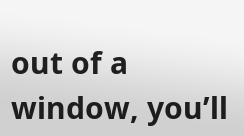out of a window, you’ll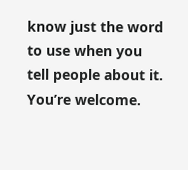know just the word to use when you tell people about it. You’re welcome.